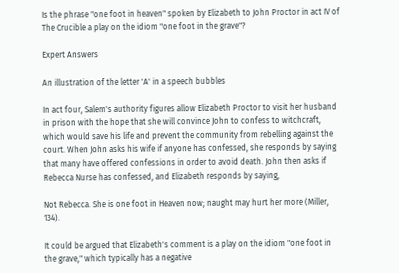Is the phrase "one foot in heaven" spoken by Elizabeth to John Proctor in act IV of The Crucible a play on the idiom "one foot in the grave"?

Expert Answers

An illustration of the letter 'A' in a speech bubbles

In act four, Salem's authority figures allow Elizabeth Proctor to visit her husband in prison with the hope that she will convince John to confess to witchcraft, which would save his life and prevent the community from rebelling against the court. When John asks his wife if anyone has confessed, she responds by saying that many have offered confessions in order to avoid death. John then asks if Rebecca Nurse has confessed, and Elizabeth responds by saying,

Not Rebecca. She is one foot in Heaven now; naught may hurt her more (Miller, 134).

It could be argued that Elizabeth's comment is a play on the idiom "one foot in the grave," which typically has a negative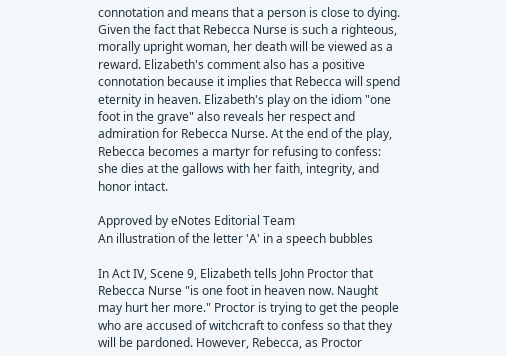connotation and means that a person is close to dying. Given the fact that Rebecca Nurse is such a righteous, morally upright woman, her death will be viewed as a reward. Elizabeth's comment also has a positive connotation because it implies that Rebecca will spend eternity in heaven. Elizabeth's play on the idiom "one foot in the grave" also reveals her respect and admiration for Rebecca Nurse. At the end of the play, Rebecca becomes a martyr for refusing to confess: she dies at the gallows with her faith, integrity, and honor intact.

Approved by eNotes Editorial Team
An illustration of the letter 'A' in a speech bubbles

In Act IV, Scene 9, Elizabeth tells John Proctor that Rebecca Nurse "is one foot in heaven now. Naught may hurt her more." Proctor is trying to get the people who are accused of witchcraft to confess so that they will be pardoned. However, Rebecca, as Proctor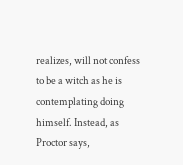realizes, will not confess to be a witch as he is contemplating doing himself. Instead, as Proctor says,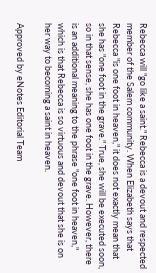Rebecca will "go like a saint." Rebecca is a devout and respected member of the Salem community. When Elizabeth says that Rebecca "is one foot in heaven," it does not exactly mean that she has "one foot in the grave." True, she will be executed soon, so in that sense, she has one foot in the grave. However, there is an additional meaning to the phrase "one foot in heaven," which is that Rebecca is so virtuous and devout that she is on her way to becoming a saint in heaven.

Approved by eNotes Editorial Team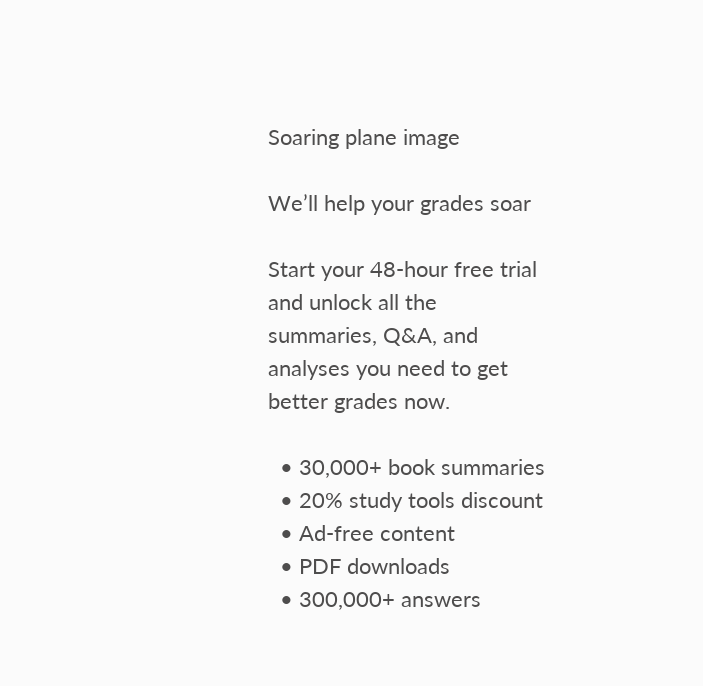Soaring plane image

We’ll help your grades soar

Start your 48-hour free trial and unlock all the summaries, Q&A, and analyses you need to get better grades now.

  • 30,000+ book summaries
  • 20% study tools discount
  • Ad-free content
  • PDF downloads
  • 300,000+ answers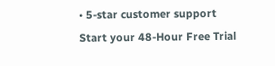• 5-star customer support
Start your 48-Hour Free Trial